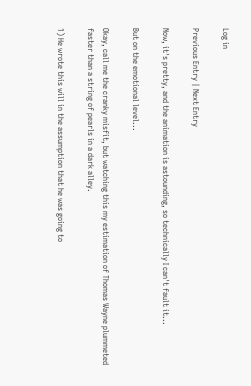Log in

Previous Entry | Next Entry

Now, it's pretty, and the animation is astounding, so technically I can't fault it...

But on the emotional level...

Okay, call me the cranky misfit, but watching this my estimation of Thomas Wayne plummeted faster than a string of pearls in a dark alley.

1) He wrote this will in the assumption that he was going to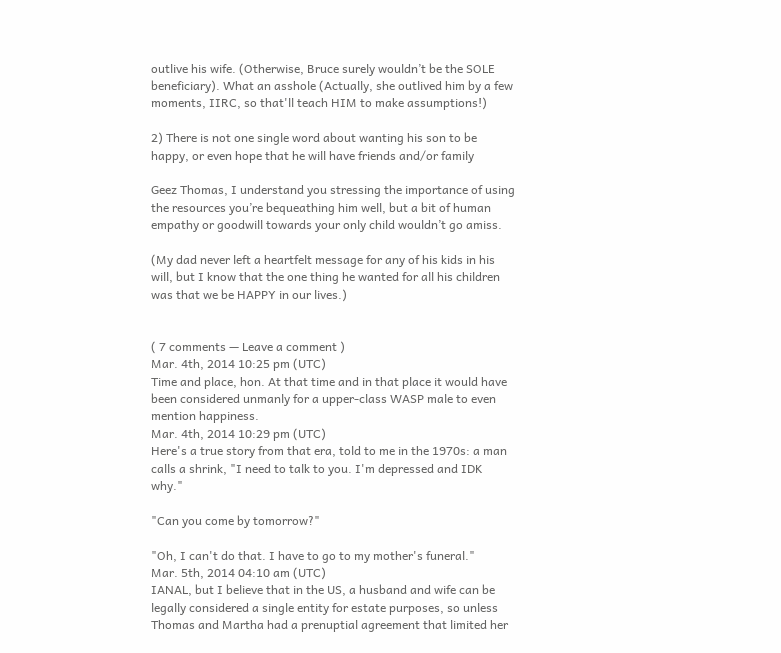outlive his wife. (Otherwise, Bruce surely wouldn’t be the SOLE beneficiary). What an asshole (Actually, she outlived him by a few moments, IIRC, so that'll teach HIM to make assumptions!)

2) There is not one single word about wanting his son to be happy, or even hope that he will have friends and/or family

Geez Thomas, I understand you stressing the importance of using the resources you’re bequeathing him well, but a bit of human empathy or goodwill towards your only child wouldn’t go amiss.

(My dad never left a heartfelt message for any of his kids in his will, but I know that the one thing he wanted for all his children was that we be HAPPY in our lives.)


( 7 comments — Leave a comment )
Mar. 4th, 2014 10:25 pm (UTC)
Time and place, hon. At that time and in that place it would have been considered unmanly for a upper-class WASP male to even mention happiness.
Mar. 4th, 2014 10:29 pm (UTC)
Here's a true story from that era, told to me in the 1970s: a man calls a shrink, "I need to talk to you. I'm depressed and IDK why."

"Can you come by tomorrow?"

"Oh, I can't do that. I have to go to my mother's funeral."
Mar. 5th, 2014 04:10 am (UTC)
IANAL, but I believe that in the US, a husband and wife can be legally considered a single entity for estate purposes, so unless Thomas and Martha had a prenuptial agreement that limited her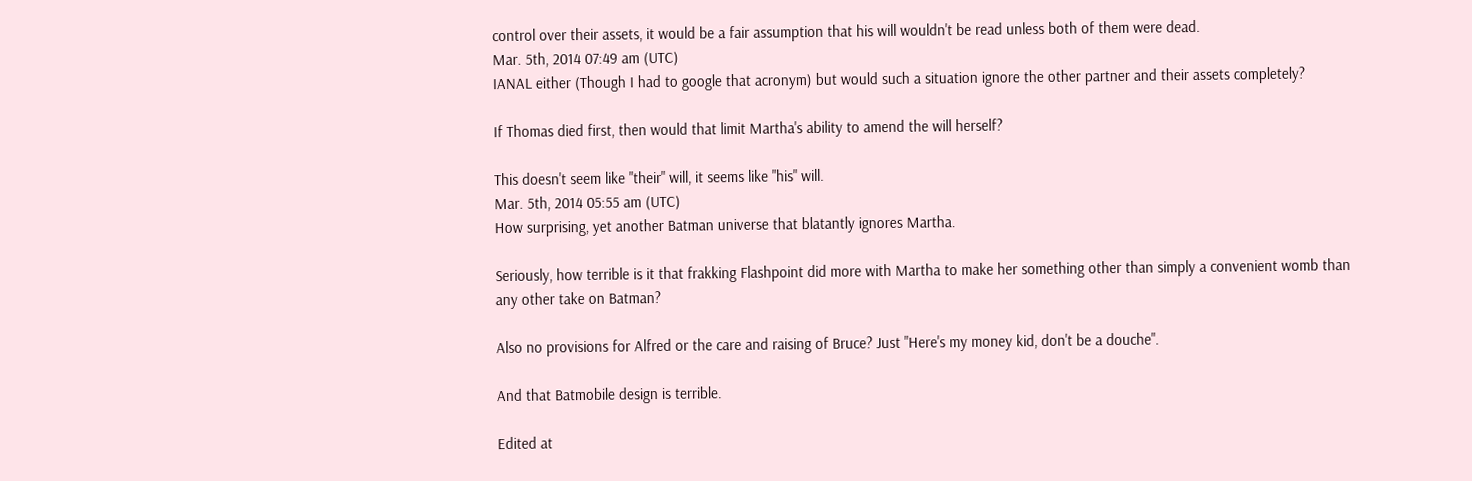control over their assets, it would be a fair assumption that his will wouldn't be read unless both of them were dead.
Mar. 5th, 2014 07:49 am (UTC)
IANAL either (Though I had to google that acronym) but would such a situation ignore the other partner and their assets completely?

If Thomas died first, then would that limit Martha's ability to amend the will herself?

This doesn't seem like "their" will, it seems like "his" will.
Mar. 5th, 2014 05:55 am (UTC)
How surprising, yet another Batman universe that blatantly ignores Martha.

Seriously, how terrible is it that frakking Flashpoint did more with Martha to make her something other than simply a convenient womb than any other take on Batman?

Also no provisions for Alfred or the care and raising of Bruce? Just "Here's my money kid, don't be a douche".

And that Batmobile design is terrible.

Edited at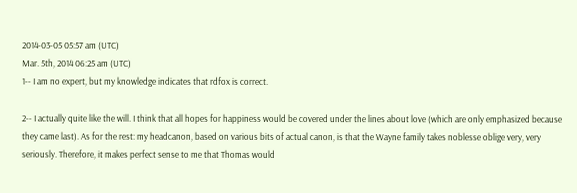2014-03-05 05:57 am (UTC)
Mar. 5th, 2014 06:25 am (UTC)
1-- I am no expert, but my knowledge indicates that rdfox is correct.

2-- I actually quite like the will. I think that all hopes for happiness would be covered under the lines about love (which are only emphasized because they came last). As for the rest: my headcanon, based on various bits of actual canon, is that the Wayne family takes noblesse oblige very, very seriously. Therefore, it makes perfect sense to me that Thomas would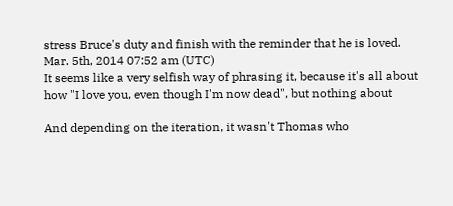stress Bruce's duty and finish with the reminder that he is loved.
Mar. 5th, 2014 07:52 am (UTC)
It seems like a very selfish way of phrasing it, because it's all about how "I love you, even though I'm now dead", but nothing about

And depending on the iteration, it wasn't Thomas who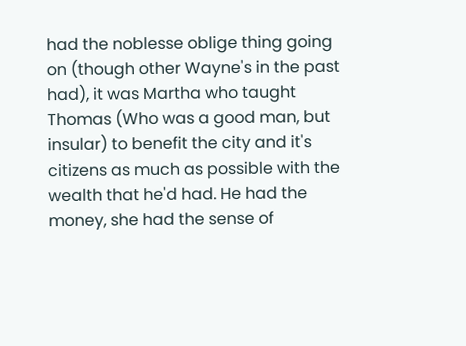had the noblesse oblige thing going on (though other Wayne's in the past had), it was Martha who taught Thomas (Who was a good man, but insular) to benefit the city and it's citizens as much as possible with the wealth that he'd had. He had the money, she had the sense of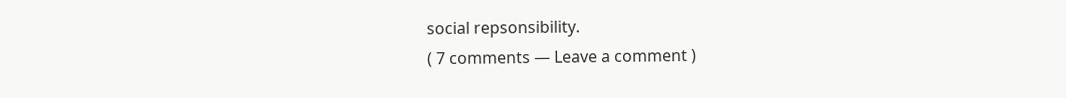social repsonsibility.
( 7 comments — Leave a comment )